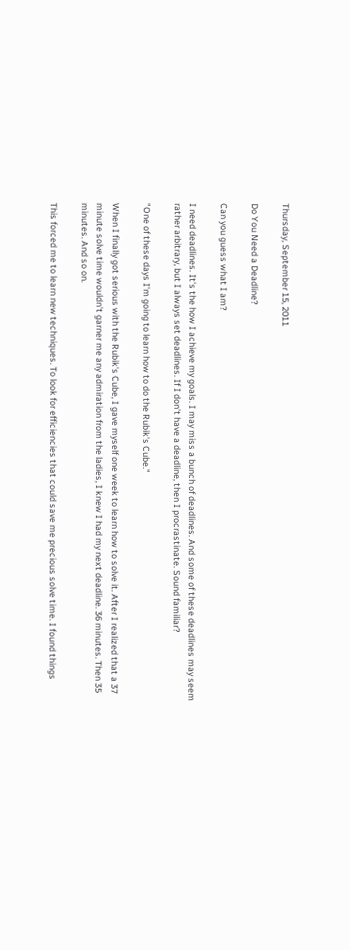Thursday, September 15, 2011

Do You Need a Deadline?

Can you guess what I am?

I need deadlines. It's the how I achieve my goals. I may miss a bunch of deadlines. And some of these deadlines may seem rather arbitrary, but I always set deadlines. If I don't have a deadline, then I procrastinate. Sound familiar?

"One of these days I'm going to learn how to do the Rubik's Cube."

When I finally got serious with the Rubik's Cube, I gave myself one week to learn how to solve it. After I realized that a 37 minute solve time wouldn't garner me any admiration from the ladies, I knew I had my next deadline. 36 minutes. Then 35 minutes. And so on.

This forced me to learn new techniques. To look for efficiencies that could save me precious solve time. I found things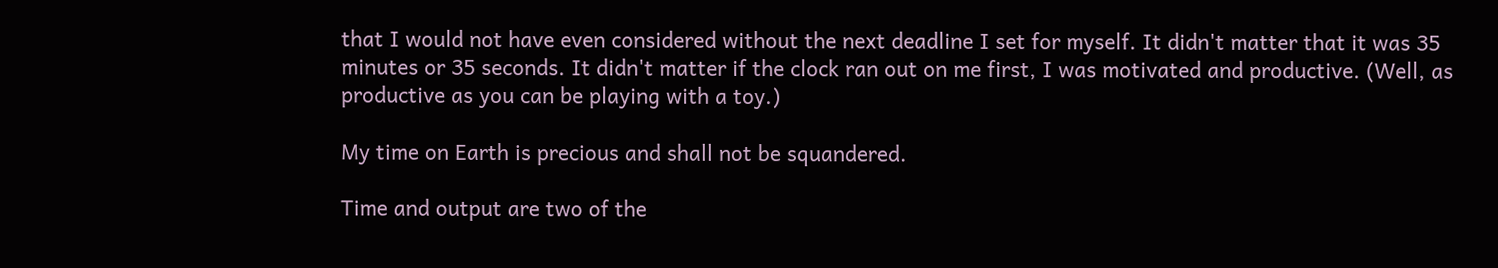that I would not have even considered without the next deadline I set for myself. It didn't matter that it was 35 minutes or 35 seconds. It didn't matter if the clock ran out on me first, I was motivated and productive. (Well, as productive as you can be playing with a toy.)

My time on Earth is precious and shall not be squandered.

Time and output are two of the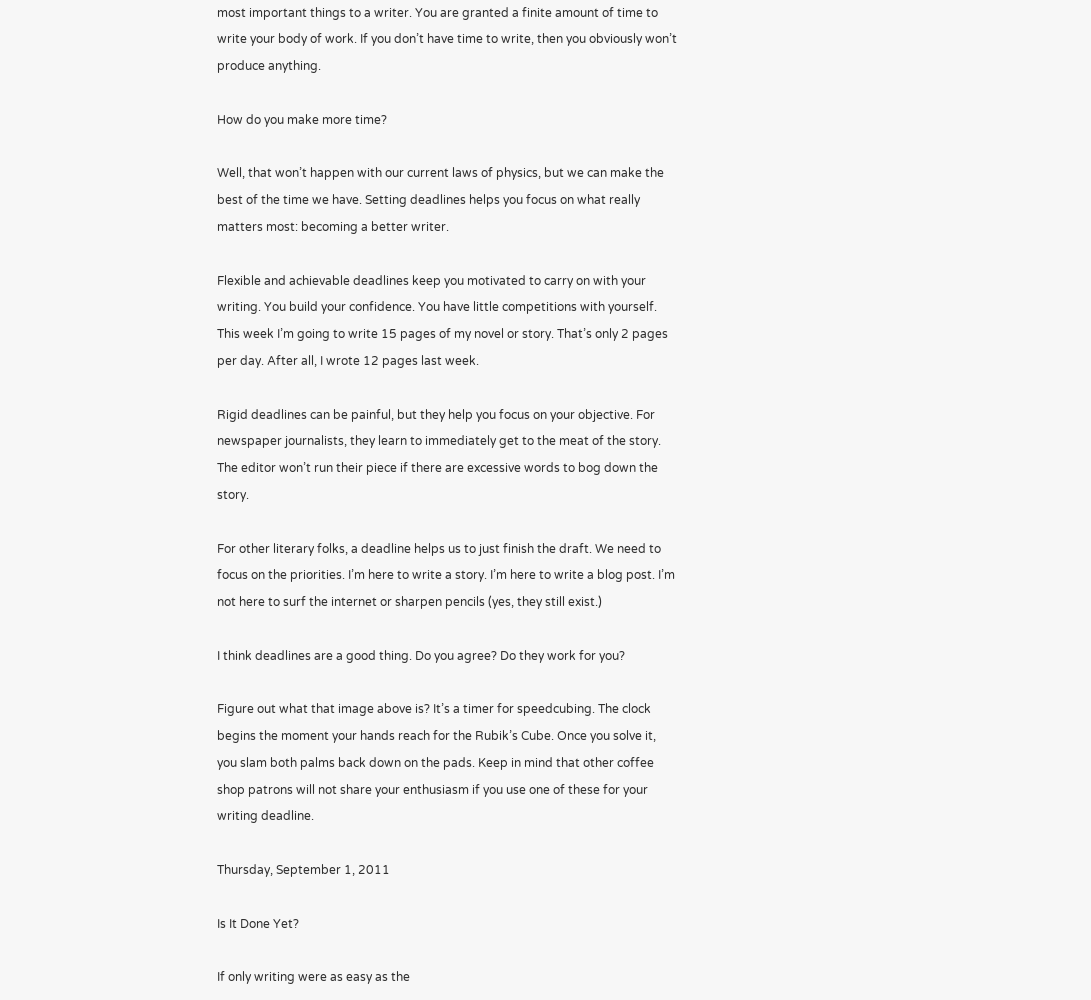most important things to a writer. You are granted a finite amount of time to write your body of work. If you don’t have time to write, then you obviously won’t produce anything.

How do you make more time?

Well, that won’t happen with our current laws of physics, but we can make the best of the time we have. Setting deadlines helps you focus on what really matters most: becoming a better writer.

Flexible and achievable deadlines keep you motivated to carry on with your writing. You build your confidence. You have little competitions with yourself. This week I’m going to write 15 pages of my novel or story. That’s only 2 pages per day. After all, I wrote 12 pages last week.

Rigid deadlines can be painful, but they help you focus on your objective. For newspaper journalists, they learn to immediately get to the meat of the story. The editor won’t run their piece if there are excessive words to bog down the story.

For other literary folks, a deadline helps us to just finish the draft. We need to focus on the priorities. I’m here to write a story. I’m here to write a blog post. I’m not here to surf the internet or sharpen pencils (yes, they still exist.)

I think deadlines are a good thing. Do you agree? Do they work for you?

Figure out what that image above is? It’s a timer for speedcubing. The clock begins the moment your hands reach for the Rubik’s Cube. Once you solve it, you slam both palms back down on the pads. Keep in mind that other coffee shop patrons will not share your enthusiasm if you use one of these for your writing deadline.

Thursday, September 1, 2011

Is It Done Yet?

If only writing were as easy as the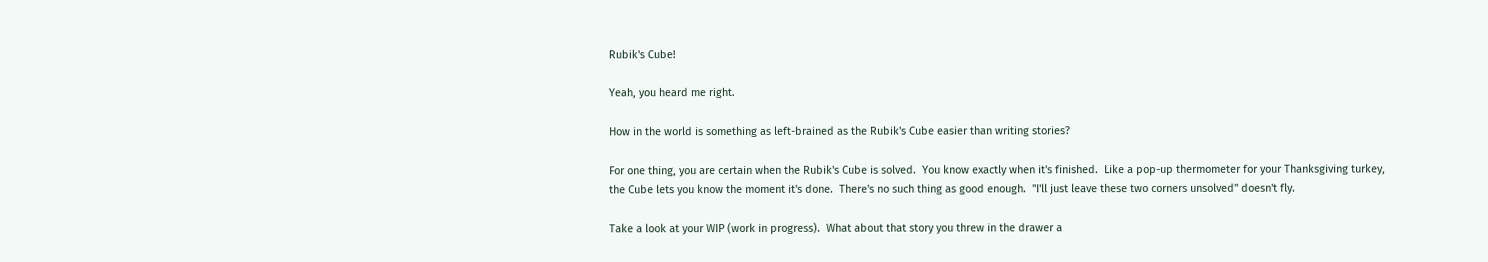Rubik's Cube!

Yeah, you heard me right.

How in the world is something as left-brained as the Rubik's Cube easier than writing stories?

For one thing, you are certain when the Rubik's Cube is solved.  You know exactly when it's finished.  Like a pop-up thermometer for your Thanksgiving turkey, the Cube lets you know the moment it's done.  There's no such thing as good enough.  "I'll just leave these two corners unsolved" doesn't fly.

Take a look at your WIP (work in progress).  What about that story you threw in the drawer a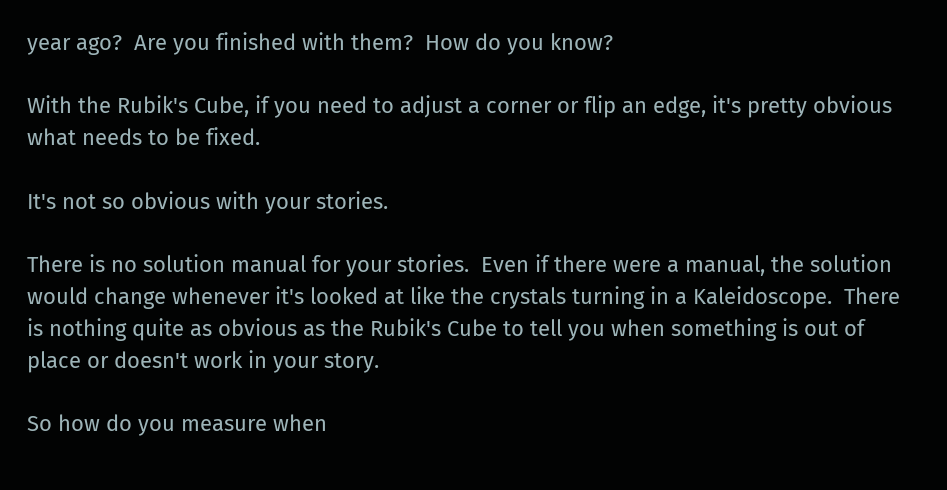year ago?  Are you finished with them?  How do you know?

With the Rubik's Cube, if you need to adjust a corner or flip an edge, it's pretty obvious what needs to be fixed.

It's not so obvious with your stories.

There is no solution manual for your stories.  Even if there were a manual, the solution would change whenever it's looked at like the crystals turning in a Kaleidoscope.  There is nothing quite as obvious as the Rubik's Cube to tell you when something is out of place or doesn't work in your story.

So how do you measure when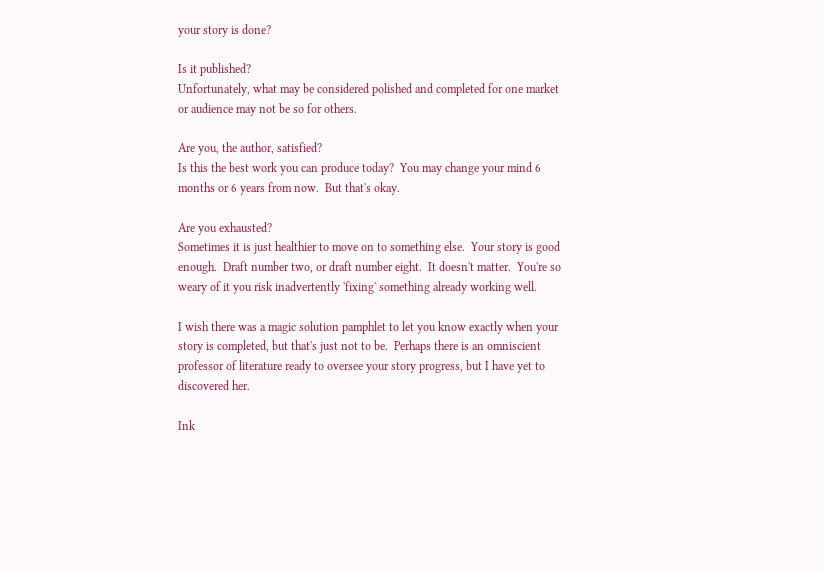your story is done?

Is it published?
Unfortunately, what may be considered polished and completed for one market or audience may not be so for others.

Are you, the author, satisfied?
Is this the best work you can produce today?  You may change your mind 6 months or 6 years from now.  But that's okay.

Are you exhausted?
Sometimes it is just healthier to move on to something else.  Your story is good enough.  Draft number two, or draft number eight.  It doesn't matter.  You're so weary of it you risk inadvertently 'fixing' something already working well.

I wish there was a magic solution pamphlet to let you know exactly when your story is completed, but that's just not to be.  Perhaps there is an omniscient professor of literature ready to oversee your story progress, but I have yet to discovered her.

Ink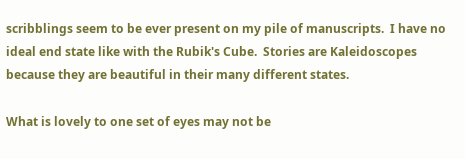scribblings seem to be ever present on my pile of manuscripts.  I have no ideal end state like with the Rubik's Cube.  Stories are Kaleidoscopes because they are beautiful in their many different states.

What is lovely to one set of eyes may not be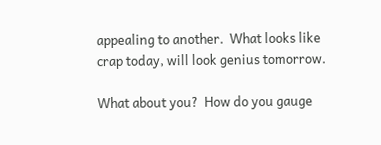appealing to another.  What looks like crap today, will look genius tomorrow.

What about you?  How do you gauge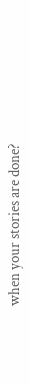when your stories are done?